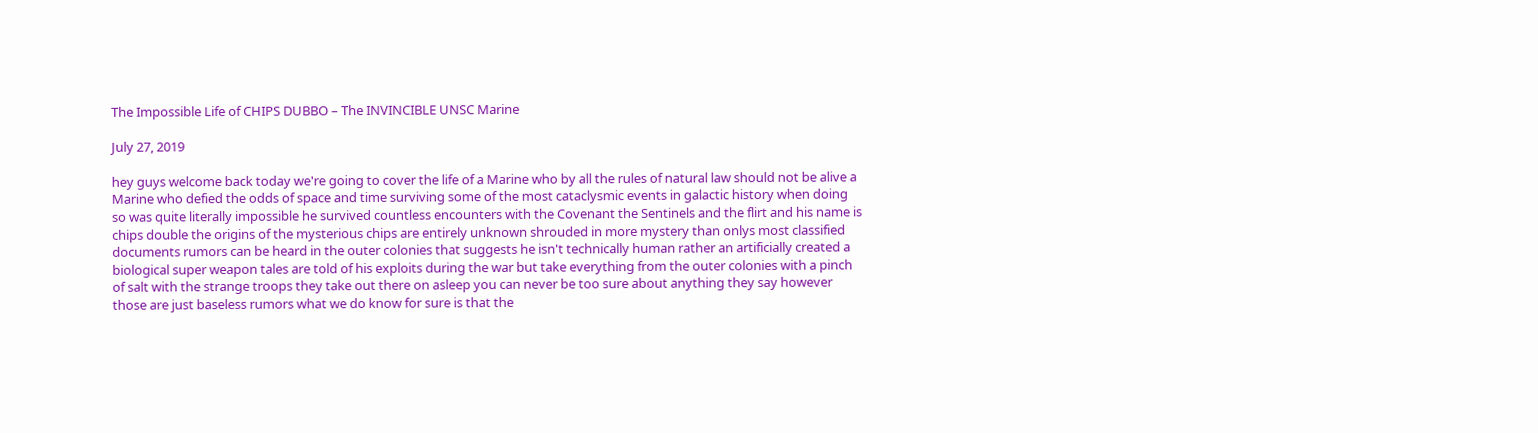The Impossible Life of CHIPS DUBBO – The INVINCIBLE UNSC Marine

July 27, 2019

hey guys welcome back today we're going to cover the life of a Marine who by all the rules of natural law should not be alive a Marine who defied the odds of space and time surviving some of the most cataclysmic events in galactic history when doing so was quite literally impossible he survived countless encounters with the Covenant the Sentinels and the flirt and his name is chips double the origins of the mysterious chips are entirely unknown shrouded in more mystery than onlys most classified documents rumors can be heard in the outer colonies that suggests he isn't technically human rather an artificially created a biological super weapon tales are told of his exploits during the war but take everything from the outer colonies with a pinch of salt with the strange troops they take out there on asleep you can never be too sure about anything they say however those are just baseless rumors what we do know for sure is that the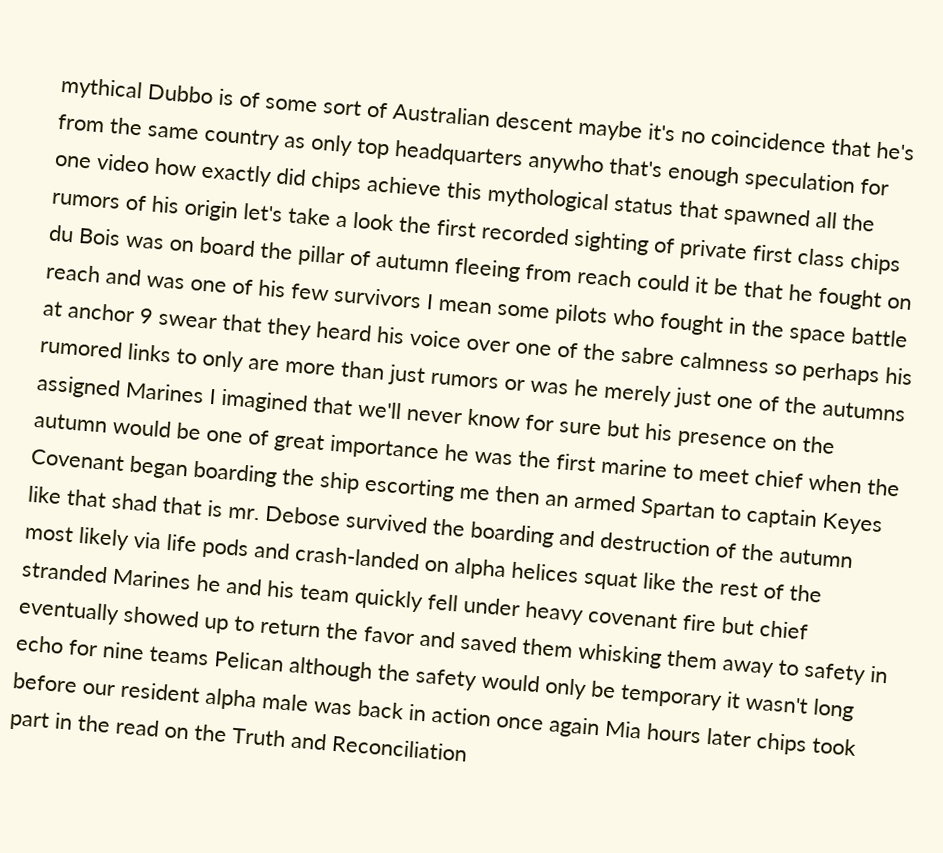mythical Dubbo is of some sort of Australian descent maybe it's no coincidence that he's from the same country as only top headquarters anywho that's enough speculation for one video how exactly did chips achieve this mythological status that spawned all the rumors of his origin let's take a look the first recorded sighting of private first class chips du Bois was on board the pillar of autumn fleeing from reach could it be that he fought on reach and was one of his few survivors I mean some pilots who fought in the space battle at anchor 9 swear that they heard his voice over one of the sabre calmness so perhaps his rumored links to only are more than just rumors or was he merely just one of the autumns assigned Marines I imagined that we'll never know for sure but his presence on the autumn would be one of great importance he was the first marine to meet chief when the Covenant began boarding the ship escorting me then an armed Spartan to captain Keyes like that shad that is mr. Debose survived the boarding and destruction of the autumn most likely via life pods and crash-landed on alpha helices squat like the rest of the stranded Marines he and his team quickly fell under heavy covenant fire but chief eventually showed up to return the favor and saved them whisking them away to safety in echo for nine teams Pelican although the safety would only be temporary it wasn't long before our resident alpha male was back in action once again Mia hours later chips took part in the read on the Truth and Reconciliation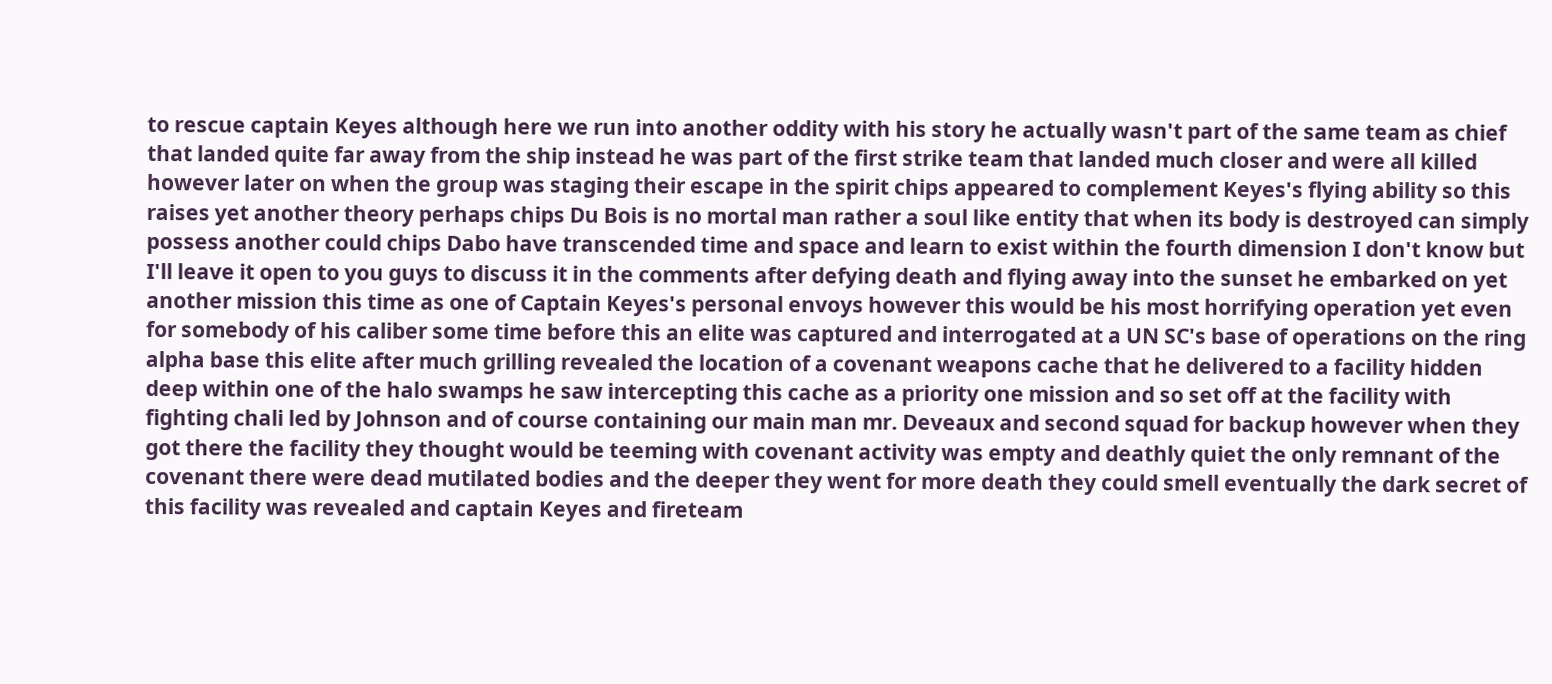to rescue captain Keyes although here we run into another oddity with his story he actually wasn't part of the same team as chief that landed quite far away from the ship instead he was part of the first strike team that landed much closer and were all killed however later on when the group was staging their escape in the spirit chips appeared to complement Keyes's flying ability so this raises yet another theory perhaps chips Du Bois is no mortal man rather a soul like entity that when its body is destroyed can simply possess another could chips Dabo have transcended time and space and learn to exist within the fourth dimension I don't know but I'll leave it open to you guys to discuss it in the comments after defying death and flying away into the sunset he embarked on yet another mission this time as one of Captain Keyes's personal envoys however this would be his most horrifying operation yet even for somebody of his caliber some time before this an elite was captured and interrogated at a UN SC's base of operations on the ring alpha base this elite after much grilling revealed the location of a covenant weapons cache that he delivered to a facility hidden deep within one of the halo swamps he saw intercepting this cache as a priority one mission and so set off at the facility with fighting chali led by Johnson and of course containing our main man mr. Deveaux and second squad for backup however when they got there the facility they thought would be teeming with covenant activity was empty and deathly quiet the only remnant of the covenant there were dead mutilated bodies and the deeper they went for more death they could smell eventually the dark secret of this facility was revealed and captain Keyes and fireteam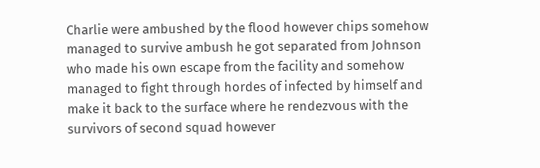Charlie were ambushed by the flood however chips somehow managed to survive ambush he got separated from Johnson who made his own escape from the facility and somehow managed to fight through hordes of infected by himself and make it back to the surface where he rendezvous with the survivors of second squad however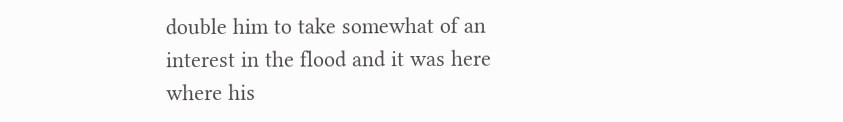double him to take somewhat of an interest in the flood and it was here where his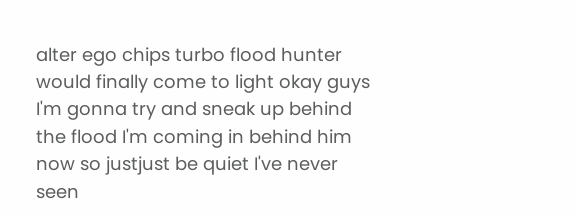alter ego chips turbo flood hunter would finally come to light okay guys I'm gonna try and sneak up behind the flood I'm coming in behind him now so justjust be quiet I've never seen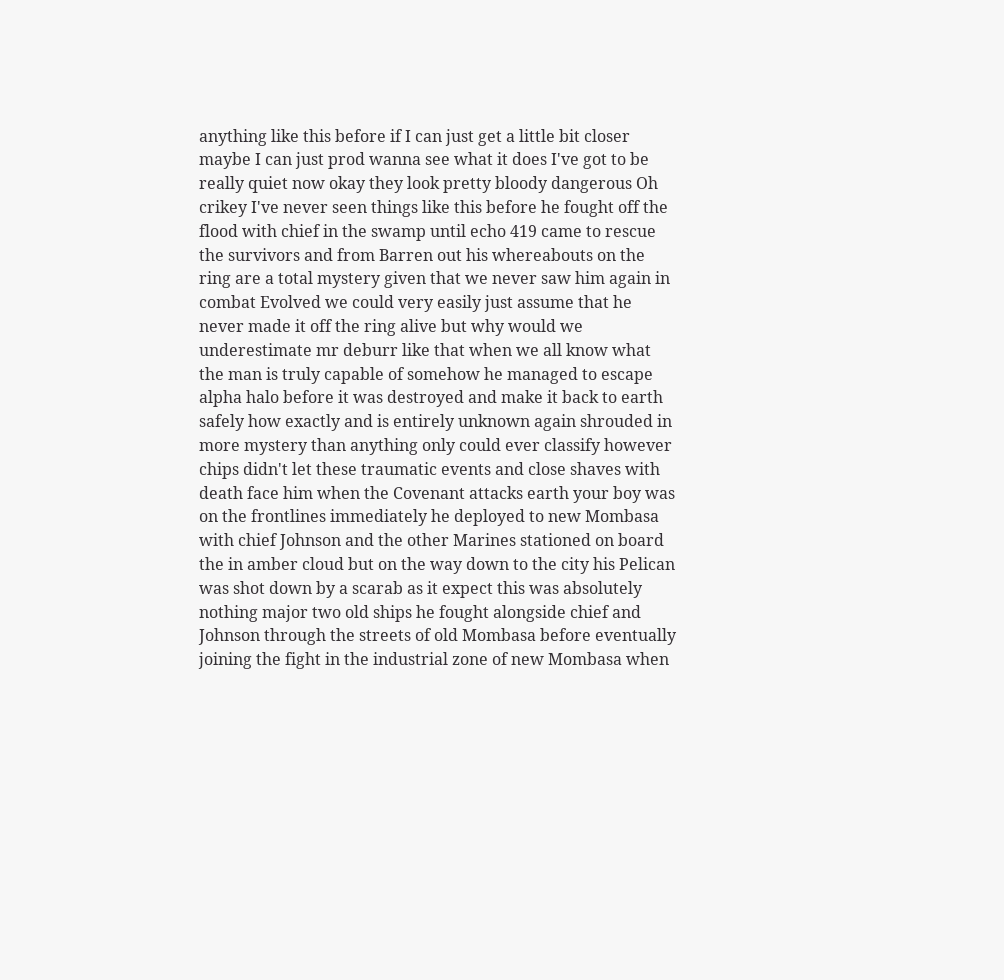anything like this before if I can just get a little bit closer maybe I can just prod wanna see what it does I've got to be really quiet now okay they look pretty bloody dangerous Oh crikey I've never seen things like this before he fought off the flood with chief in the swamp until echo 419 came to rescue the survivors and from Barren out his whereabouts on the ring are a total mystery given that we never saw him again in combat Evolved we could very easily just assume that he never made it off the ring alive but why would we underestimate mr deburr like that when we all know what the man is truly capable of somehow he managed to escape alpha halo before it was destroyed and make it back to earth safely how exactly and is entirely unknown again shrouded in more mystery than anything only could ever classify however chips didn't let these traumatic events and close shaves with death face him when the Covenant attacks earth your boy was on the frontlines immediately he deployed to new Mombasa with chief Johnson and the other Marines stationed on board the in amber cloud but on the way down to the city his Pelican was shot down by a scarab as it expect this was absolutely nothing major two old ships he fought alongside chief and Johnson through the streets of old Mombasa before eventually joining the fight in the industrial zone of new Mombasa when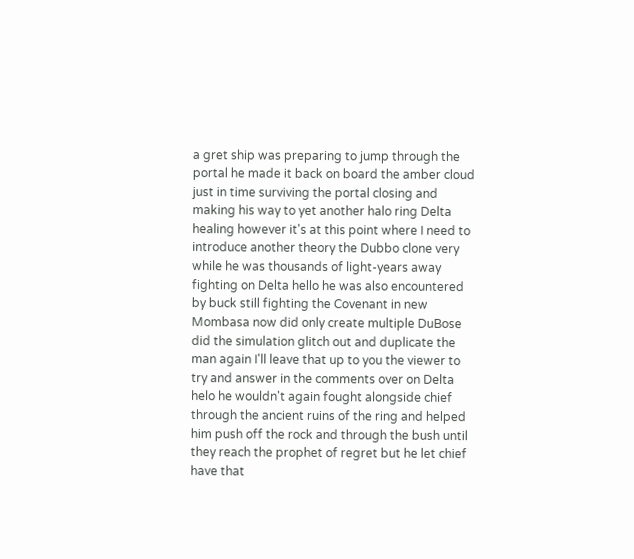a gret ship was preparing to jump through the portal he made it back on board the amber cloud just in time surviving the portal closing and making his way to yet another halo ring Delta healing however it's at this point where I need to introduce another theory the Dubbo clone very while he was thousands of light-years away fighting on Delta hello he was also encountered by buck still fighting the Covenant in new Mombasa now did only create multiple DuBose did the simulation glitch out and duplicate the man again I'll leave that up to you the viewer to try and answer in the comments over on Delta helo he wouldn't again fought alongside chief through the ancient ruins of the ring and helped him push off the rock and through the bush until they reach the prophet of regret but he let chief have that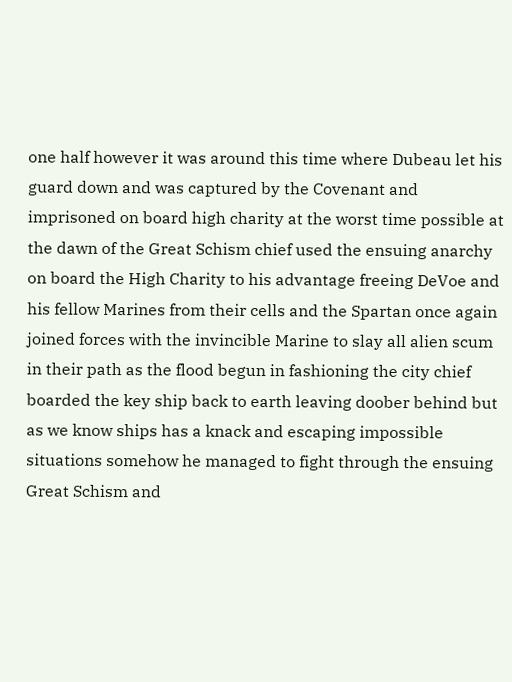one half however it was around this time where Dubeau let his guard down and was captured by the Covenant and imprisoned on board high charity at the worst time possible at the dawn of the Great Schism chief used the ensuing anarchy on board the High Charity to his advantage freeing DeVoe and his fellow Marines from their cells and the Spartan once again joined forces with the invincible Marine to slay all alien scum in their path as the flood begun in fashioning the city chief boarded the key ship back to earth leaving doober behind but as we know ships has a knack and escaping impossible situations somehow he managed to fight through the ensuing Great Schism and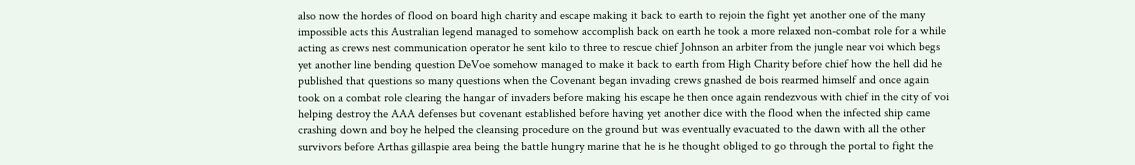also now the hordes of flood on board high charity and escape making it back to earth to rejoin the fight yet another one of the many impossible acts this Australian legend managed to somehow accomplish back on earth he took a more relaxed non-combat role for a while acting as crews nest communication operator he sent kilo to three to rescue chief Johnson an arbiter from the jungle near voi which begs yet another line bending question DeVoe somehow managed to make it back to earth from High Charity before chief how the hell did he published that questions so many questions when the Covenant began invading crews gnashed de bois rearmed himself and once again took on a combat role clearing the hangar of invaders before making his escape he then once again rendezvous with chief in the city of voi helping destroy the AAA defenses but covenant established before having yet another dice with the flood when the infected ship came crashing down and boy he helped the cleansing procedure on the ground but was eventually evacuated to the dawn with all the other survivors before Arthas gillaspie area being the battle hungry marine that he is he thought obliged to go through the portal to fight the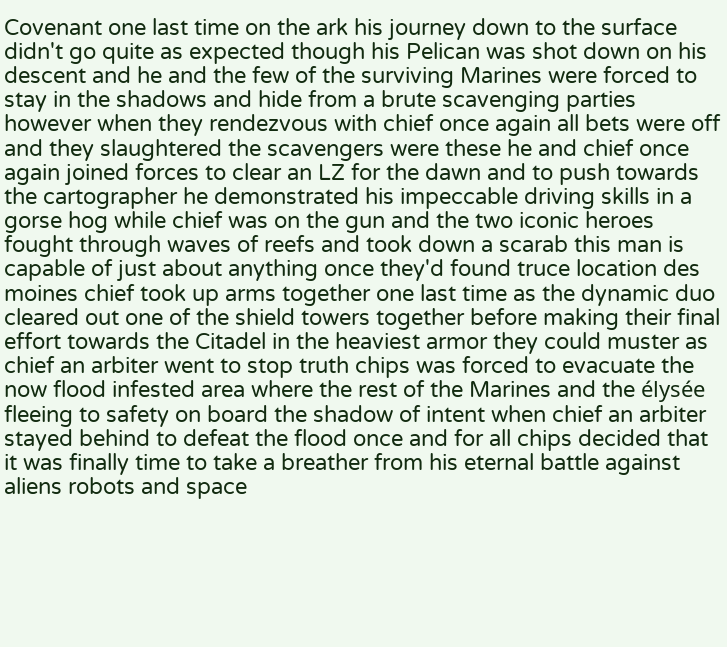Covenant one last time on the ark his journey down to the surface didn't go quite as expected though his Pelican was shot down on his descent and he and the few of the surviving Marines were forced to stay in the shadows and hide from a brute scavenging parties however when they rendezvous with chief once again all bets were off and they slaughtered the scavengers were these he and chief once again joined forces to clear an LZ for the dawn and to push towards the cartographer he demonstrated his impeccable driving skills in a gorse hog while chief was on the gun and the two iconic heroes fought through waves of reefs and took down a scarab this man is capable of just about anything once they'd found truce location des moines chief took up arms together one last time as the dynamic duo cleared out one of the shield towers together before making their final effort towards the Citadel in the heaviest armor they could muster as chief an arbiter went to stop truth chips was forced to evacuate the now flood infested area where the rest of the Marines and the élysée fleeing to safety on board the shadow of intent when chief an arbiter stayed behind to defeat the flood once and for all chips decided that it was finally time to take a breather from his eternal battle against aliens robots and space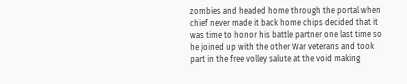zombies and headed home through the portal when chief never made it back home chips decided that it was time to honor his battle partner one last time so he joined up with the other War veterans and took part in the free volley salute at the void making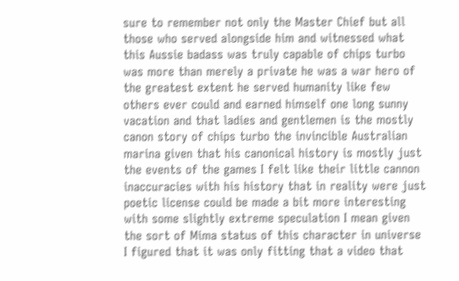sure to remember not only the Master Chief but all those who served alongside him and witnessed what this Aussie badass was truly capable of chips turbo was more than merely a private he was a war hero of the greatest extent he served humanity like few others ever could and earned himself one long sunny vacation and that ladies and gentlemen is the mostly canon story of chips turbo the invincible Australian marina given that his canonical history is mostly just the events of the games I felt like their little cannon inaccuracies with his history that in reality were just poetic license could be made a bit more interesting with some slightly extreme speculation I mean given the sort of Mima status of this character in universe I figured that it was only fitting that a video that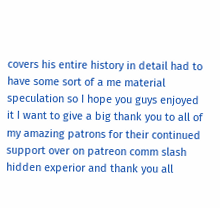covers his entire history in detail had to have some sort of a me material speculation so I hope you guys enjoyed it I want to give a big thank you to all of my amazing patrons for their continued support over on patreon comm slash hidden experior and thank you all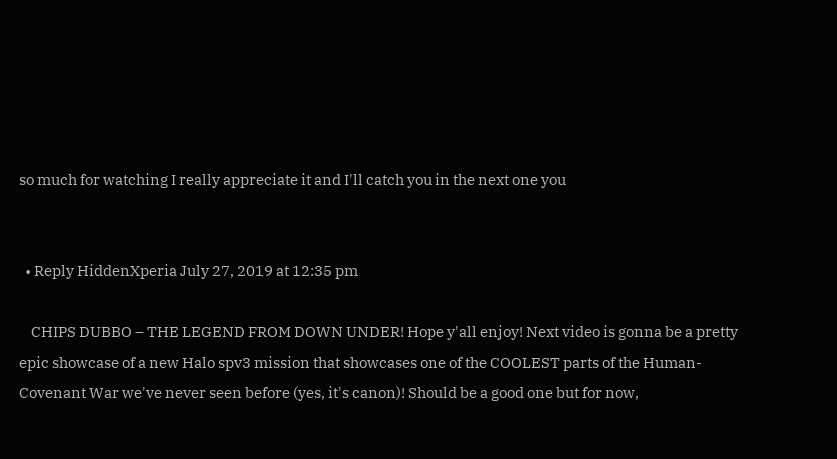so much for watching I really appreciate it and I'll catch you in the next one you


  • Reply HiddenXperia July 27, 2019 at 12:35 pm

    CHIPS DUBBO – THE LEGEND FROM DOWN UNDER! Hope y'all enjoy! Next video is gonna be a pretty epic showcase of a new Halo spv3 mission that showcases one of the COOLEST parts of the Human-Covenant War we've never seen before (yes, it's canon)! Should be a good one but for now,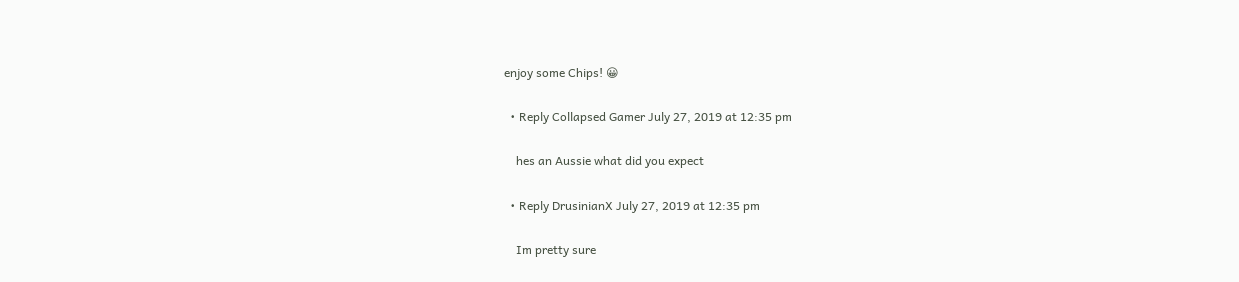enjoy some Chips! 😀

  • Reply Collapsed Gamer July 27, 2019 at 12:35 pm

    hes an Aussie what did you expect

  • Reply DrusinianX July 27, 2019 at 12:35 pm

    Im pretty sure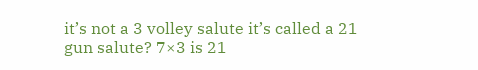it’s not a 3 volley salute it’s called a 21 gun salute? 7×3 is 21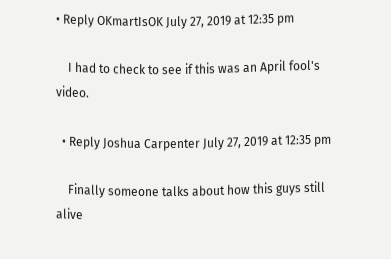• Reply OKmartIsOK July 27, 2019 at 12:35 pm

    I had to check to see if this was an April fool's video.

  • Reply Joshua Carpenter July 27, 2019 at 12:35 pm

    Finally someone talks about how this guys still alive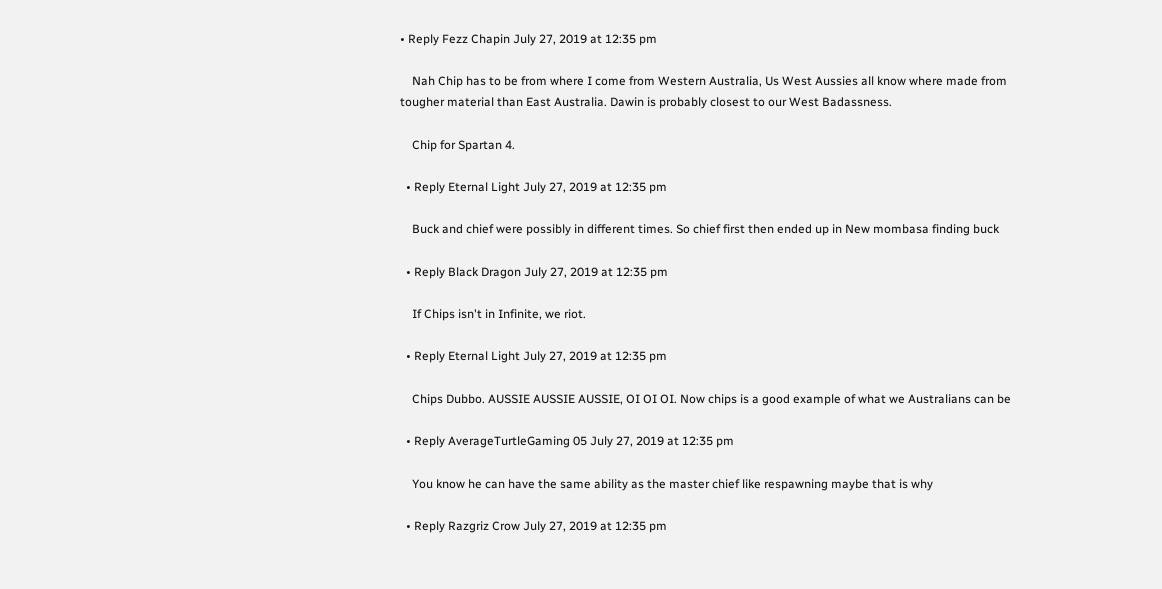• Reply Fezz Chapin July 27, 2019 at 12:35 pm

    Nah Chip has to be from where I come from Western Australia, Us West Aussies all know where made from tougher material than East Australia. Dawin is probably closest to our West Badassness.

    Chip for Spartan 4.

  • Reply Eternal Light July 27, 2019 at 12:35 pm

    Buck and chief were possibly in different times. So chief first then ended up in New mombasa finding buck

  • Reply Black Dragon July 27, 2019 at 12:35 pm

    If Chips isn't in Infinite, we riot.

  • Reply Eternal Light July 27, 2019 at 12:35 pm

    Chips Dubbo. AUSSIE AUSSIE AUSSIE, OI OI OI. Now chips is a good example of what we Australians can be

  • Reply AverageTurtleGaming 05 July 27, 2019 at 12:35 pm

    You know he can have the same ability as the master chief like respawning maybe that is why

  • Reply Razgriz Crow July 27, 2019 at 12:35 pm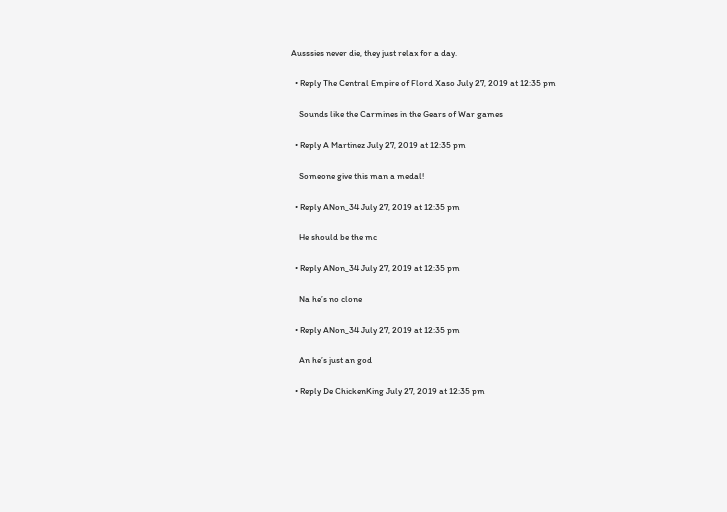Ausssies never die, they just relax for a day.

  • Reply The Central Empire of Flord Xaso July 27, 2019 at 12:35 pm

    Sounds like the Carmines in the Gears of War games

  • Reply A Martinez July 27, 2019 at 12:35 pm

    Someone give this man a medal!

  • Reply ANon_34 July 27, 2019 at 12:35 pm

    He should be the mc

  • Reply ANon_34 July 27, 2019 at 12:35 pm

    Na he’s no clone

  • Reply ANon_34 July 27, 2019 at 12:35 pm

    An he’s just an god

  • Reply De ChickenKing July 27, 2019 at 12:35 pm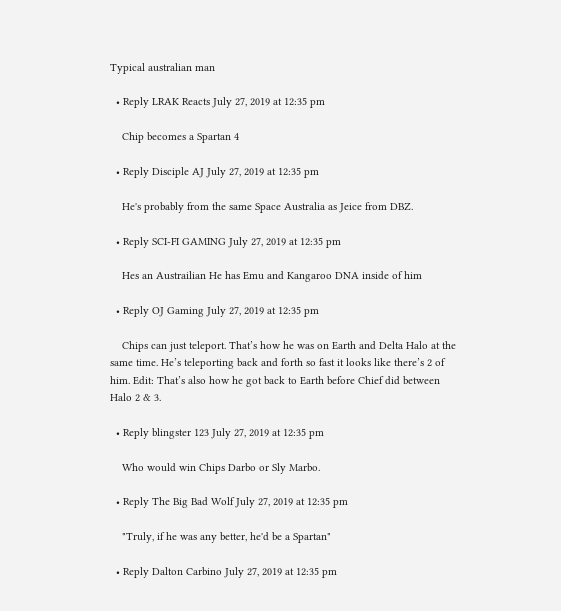Typical australian man

  • Reply LRAK Reacts July 27, 2019 at 12:35 pm

    Chip becomes a Spartan 4

  • Reply Disciple AJ July 27, 2019 at 12:35 pm

    He's probably from the same Space Australia as Jeice from DBZ.

  • Reply SCI-FI GAMING July 27, 2019 at 12:35 pm

    Hes an Austrailian He has Emu and Kangaroo DNA inside of him

  • Reply OJ Gaming July 27, 2019 at 12:35 pm

    Chips can just teleport. That’s how he was on Earth and Delta Halo at the same time. He’s teleporting back and forth so fast it looks like there’s 2 of him. Edit: That’s also how he got back to Earth before Chief did between Halo 2 & 3.

  • Reply blingster 123 July 27, 2019 at 12:35 pm

    Who would win Chips Darbo or Sly Marbo.

  • Reply The Big Bad Wolf July 27, 2019 at 12:35 pm

    "Truly, if he was any better, he'd be a Spartan"

  • Reply Dalton Carbino July 27, 2019 at 12:35 pm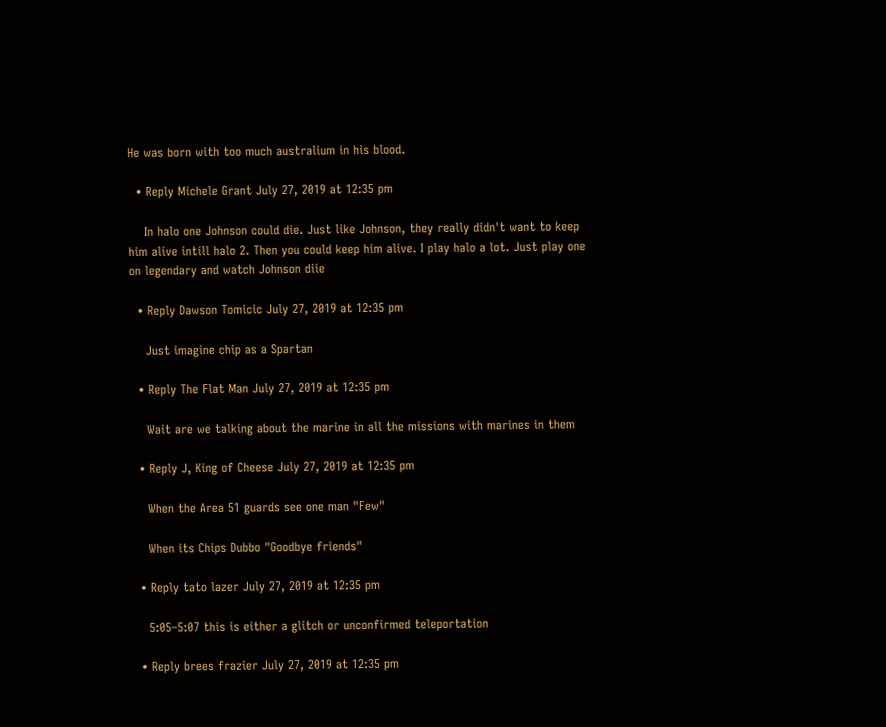He was born with too much australium in his blood.

  • Reply Michele Grant July 27, 2019 at 12:35 pm

    In halo one Johnson could die. Just like Johnson, they really didn't want to keep him alive intill halo 2. Then you could keep him alive. I play halo a lot. Just play one on legendary and watch Johnson diie

  • Reply Dawson Tomicic July 27, 2019 at 12:35 pm

    Just imagine chip as a Spartan

  • Reply The Flat Man July 27, 2019 at 12:35 pm

    Wait are we talking about the marine in all the missions with marines in them

  • Reply J, King of Cheese July 27, 2019 at 12:35 pm

    When the Area 51 guards see one man "Few"

    When its Chips Dubbo "Goodbye friends"

  • Reply tato lazer July 27, 2019 at 12:35 pm

    5:05–5:07 this is either a glitch or unconfirmed teleportation

  • Reply brees frazier July 27, 2019 at 12:35 pm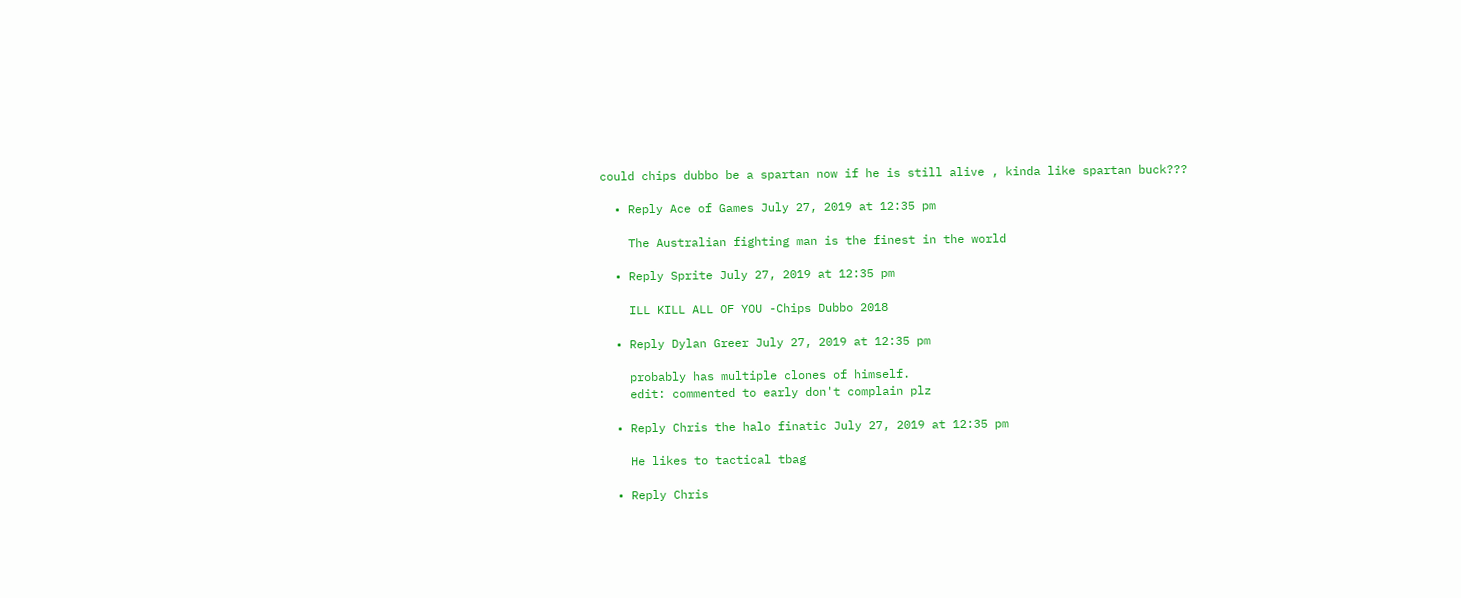could chips dubbo be a spartan now if he is still alive , kinda like spartan buck???

  • Reply Ace of Games July 27, 2019 at 12:35 pm

    The Australian fighting man is the finest in the world

  • Reply Sprite July 27, 2019 at 12:35 pm

    ILL KILL ALL OF YOU -Chips Dubbo 2018

  • Reply Dylan Greer July 27, 2019 at 12:35 pm

    probably has multiple clones of himself.
    edit: commented to early don't complain plz

  • Reply Chris the halo finatic July 27, 2019 at 12:35 pm

    He likes to tactical tbag

  • Reply Chris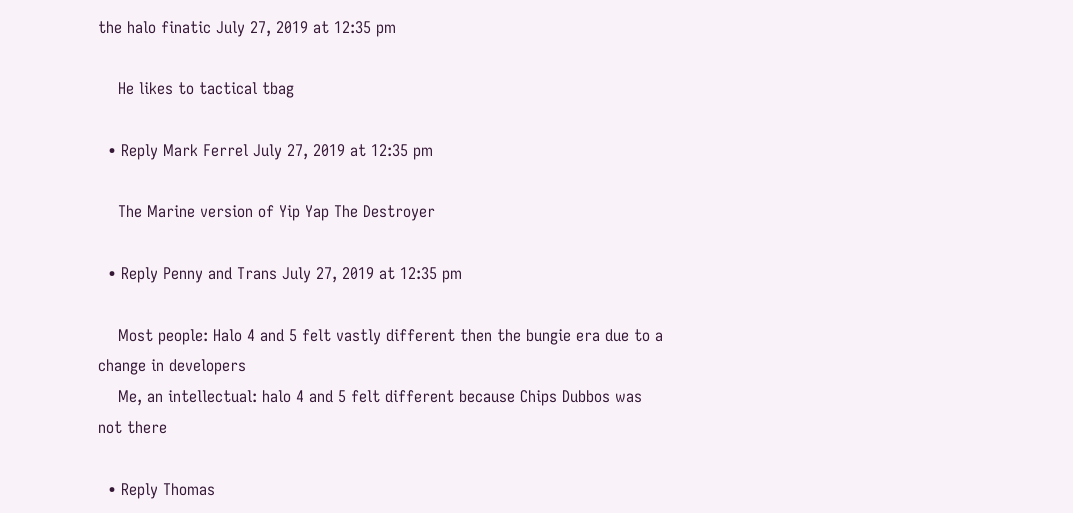the halo finatic July 27, 2019 at 12:35 pm

    He likes to tactical tbag

  • Reply Mark Ferrel July 27, 2019 at 12:35 pm

    The Marine version of Yip Yap The Destroyer

  • Reply Penny and Trans July 27, 2019 at 12:35 pm

    Most people: Halo 4 and 5 felt vastly different then the bungie era due to a change in developers
    Me, an intellectual: halo 4 and 5 felt different because Chips Dubbos was not there

  • Reply Thomas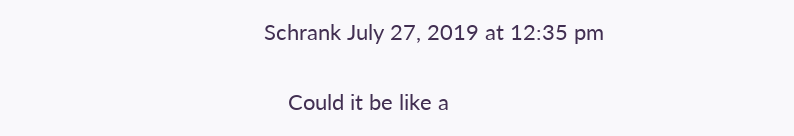Schrank July 27, 2019 at 12:35 pm

    Could it be like a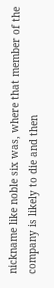nickname like noble six was, where that member of the company is likely to die and then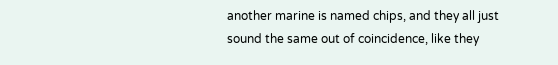another marine is named chips, and they all just sound the same out of coincidence, like they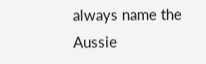always name the Aussie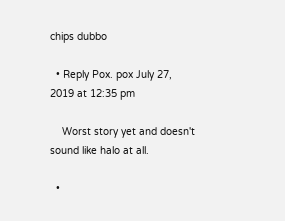chips dubbo

  • Reply Pox. pox July 27, 2019 at 12:35 pm

    Worst story yet and doesn't sound like halo at all.

  •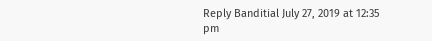Reply Banditial July 27, 2019 at 12:35 pm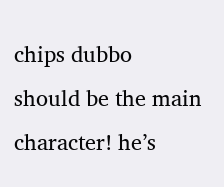chips dubbo should be the main character! he’s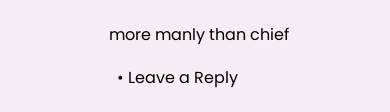more manly than chief

  • Leave a Reply